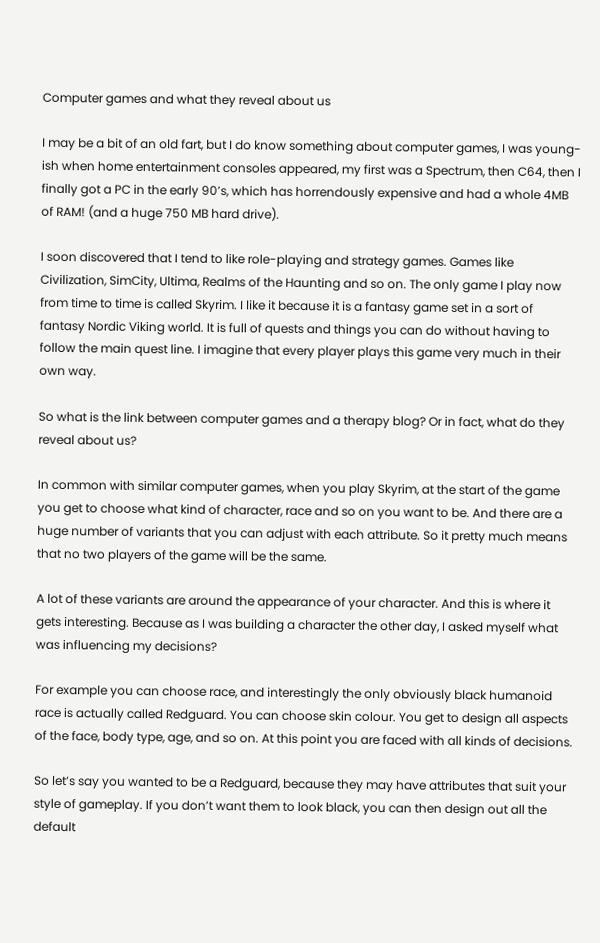Computer games and what they reveal about us

I may be a bit of an old fart, but I do know something about computer games, I was young-ish when home entertainment consoles appeared, my first was a Spectrum, then C64, then I finally got a PC in the early 90’s, which has horrendously expensive and had a whole 4MB of RAM! (and a huge 750 MB hard drive).

I soon discovered that I tend to like role-playing and strategy games. Games like Civilization, SimCity, Ultima, Realms of the Haunting and so on. The only game I play now from time to time is called Skyrim. I like it because it is a fantasy game set in a sort of fantasy Nordic Viking world. It is full of quests and things you can do without having to follow the main quest line. I imagine that every player plays this game very much in their own way.

So what is the link between computer games and a therapy blog? Or in fact, what do they reveal about us?

In common with similar computer games, when you play Skyrim, at the start of the game you get to choose what kind of character, race and so on you want to be. And there are a huge number of variants that you can adjust with each attribute. So it pretty much means that no two players of the game will be the same.

A lot of these variants are around the appearance of your character. And this is where it gets interesting. Because as I was building a character the other day, I asked myself what was influencing my decisions?

For example you can choose race, and interestingly the only obviously black humanoid race is actually called Redguard. You can choose skin colour. You get to design all aspects of the face, body type, age, and so on. At this point you are faced with all kinds of decisions.

So let’s say you wanted to be a Redguard, because they may have attributes that suit your style of gameplay. If you don’t want them to look black, you can then design out all the default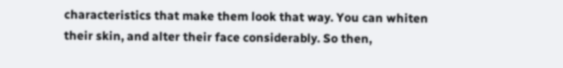characteristics that make them look that way. You can whiten their skin, and alter their face considerably. So then,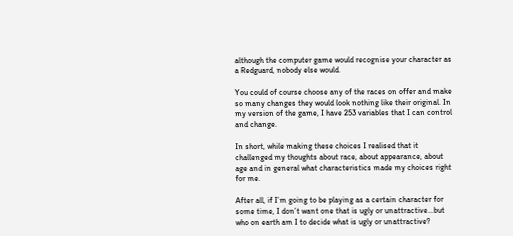although the computer game would recognise your character as a Redguard, nobody else would.

You could of course choose any of the races on offer and make so many changes they would look nothing like their original. In my version of the game, I have 253 variables that I can control and change.

In short, while making these choices I realised that it challenged my thoughts about race, about appearance, about age and in general what characteristics made my choices right for me.

After all, if I’m going to be playing as a certain character for some time, I don’t want one that is ugly or unattractive…but who on earth am I to decide what is ugly or unattractive?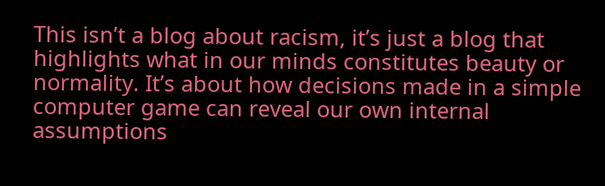This isn’t a blog about racism, it’s just a blog that highlights what in our minds constitutes beauty or normality. It’s about how decisions made in a simple computer game can reveal our own internal assumptions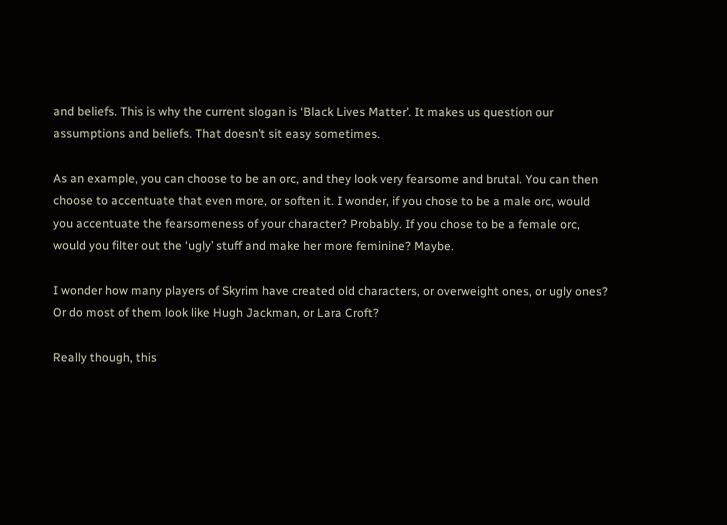and beliefs. This is why the current slogan is ‘Black Lives Matter’. It makes us question our assumptions and beliefs. That doesn’t sit easy sometimes.

As an example, you can choose to be an orc, and they look very fearsome and brutal. You can then choose to accentuate that even more, or soften it. I wonder, if you chose to be a male orc, would you accentuate the fearsomeness of your character? Probably. If you chose to be a female orc, would you filter out the ‘ugly’ stuff and make her more feminine? Maybe.

I wonder how many players of Skyrim have created old characters, or overweight ones, or ugly ones? Or do most of them look like Hugh Jackman, or Lara Croft?

Really though, this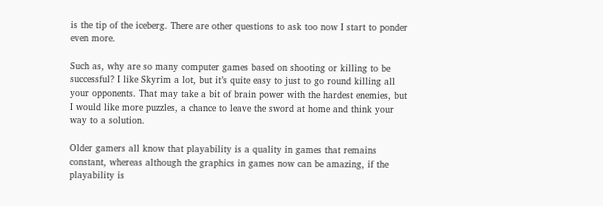is the tip of the iceberg. There are other questions to ask too now I start to ponder even more.

Such as, why are so many computer games based on shooting or killing to be successful? I like Skyrim a lot, but it’s quite easy to just to go round killing all your opponents. That may take a bit of brain power with the hardest enemies, but I would like more puzzles, a chance to leave the sword at home and think your way to a solution.

Older gamers all know that playability is a quality in games that remains constant, whereas although the graphics in games now can be amazing, if the playability is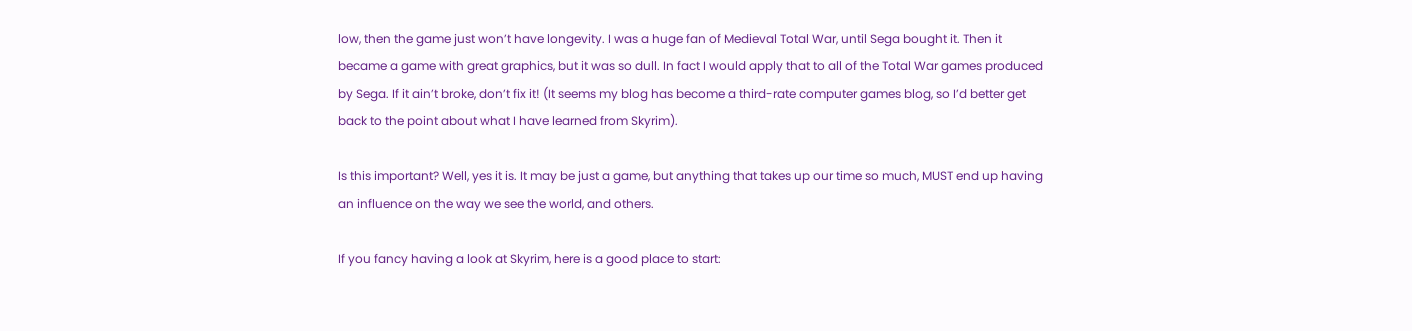low, then the game just won’t have longevity. I was a huge fan of Medieval Total War, until Sega bought it. Then it became a game with great graphics, but it was so dull. In fact I would apply that to all of the Total War games produced by Sega. If it ain’t broke, don’t fix it! (It seems my blog has become a third-rate computer games blog, so I’d better get back to the point about what I have learned from Skyrim).

Is this important? Well, yes it is. It may be just a game, but anything that takes up our time so much, MUST end up having an influence on the way we see the world, and others.

If you fancy having a look at Skyrim, here is a good place to start: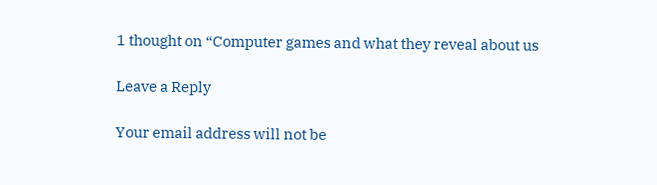1 thought on “Computer games and what they reveal about us

Leave a Reply

Your email address will not be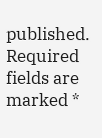published. Required fields are marked *